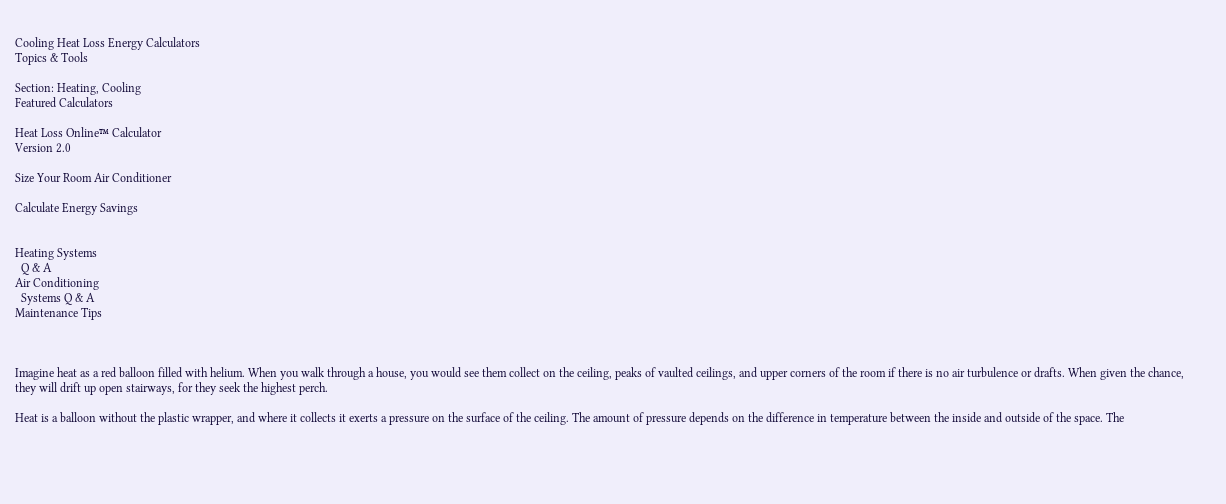Cooling Heat Loss Energy Calculators
Topics & Tools

Section: Heating, Cooling
Featured Calculators

Heat Loss Online™ Calculator
Version 2.0

Size Your Room Air Conditioner

Calculate Energy Savings


Heating Systems
  Q & A
Air Conditioning
  Systems Q & A
Maintenance Tips



Imagine heat as a red balloon filled with helium. When you walk through a house, you would see them collect on the ceiling, peaks of vaulted ceilings, and upper corners of the room if there is no air turbulence or drafts. When given the chance, they will drift up open stairways, for they seek the highest perch.

Heat is a balloon without the plastic wrapper, and where it collects it exerts a pressure on the surface of the ceiling. The amount of pressure depends on the difference in temperature between the inside and outside of the space. The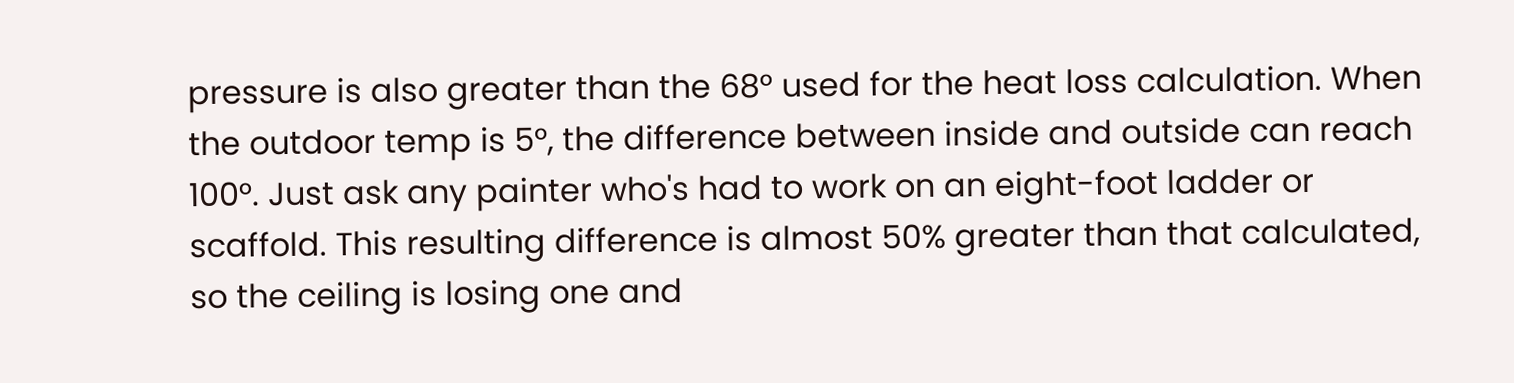pressure is also greater than the 68° used for the heat loss calculation. When the outdoor temp is 5°, the difference between inside and outside can reach 100°. Just ask any painter who's had to work on an eight-foot ladder or scaffold. This resulting difference is almost 50% greater than that calculated, so the ceiling is losing one and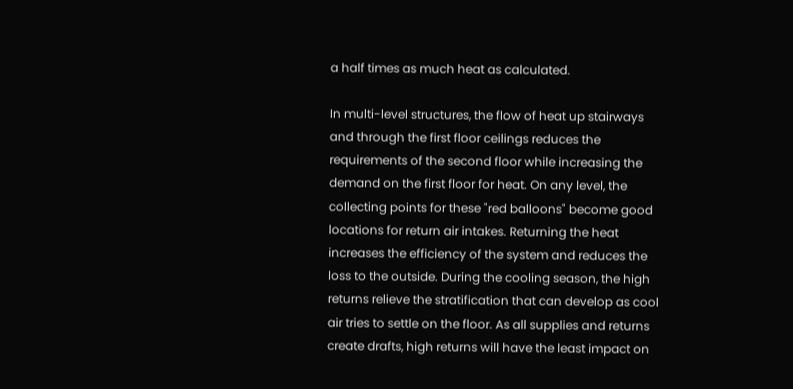a half times as much heat as calculated.

In multi-level structures, the flow of heat up stairways and through the first floor ceilings reduces the requirements of the second floor while increasing the demand on the first floor for heat. On any level, the collecting points for these "red balloons" become good locations for return air intakes. Returning the heat increases the efficiency of the system and reduces the loss to the outside. During the cooling season, the high returns relieve the stratification that can develop as cool air tries to settle on the floor. As all supplies and returns create drafts, high returns will have the least impact on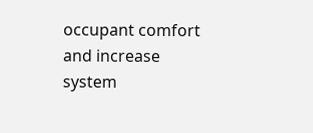occupant comfort and increase system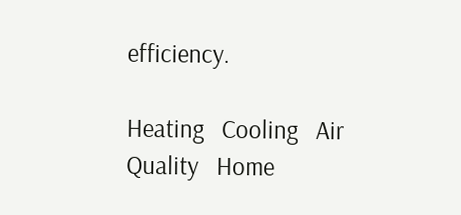efficiency.

Heating   Cooling   Air Quality   Home